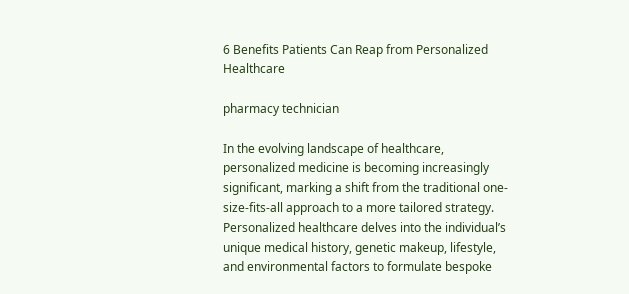6 Benefits Patients Can Reap from Personalized Healthcare

pharmacy technician

In the evolving landscape of healthcare, personalized medicine is becoming increasingly significant, marking a shift from the traditional one-size-fits-all approach to a more tailored strategy. Personalized healthcare delves into the individual’s unique medical history, genetic makeup, lifestyle, and environmental factors to formulate bespoke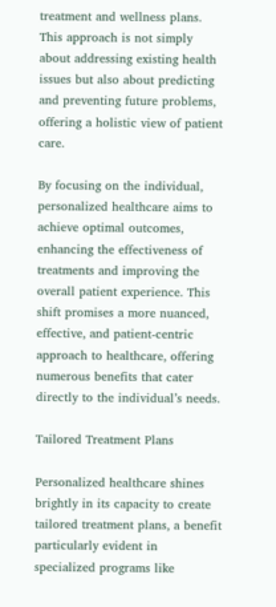treatment and wellness plans. This approach is not simply about addressing existing health issues but also about predicting and preventing future problems, offering a holistic view of patient care.

By focusing on the individual, personalized healthcare aims to achieve optimal outcomes, enhancing the effectiveness of treatments and improving the overall patient experience. This shift promises a more nuanced, effective, and patient-centric approach to healthcare, offering numerous benefits that cater directly to the individual’s needs.

Tailored Treatment Plans

Personalized healthcare shines brightly in its capacity to create tailored treatment plans, a benefit particularly evident in specialized programs like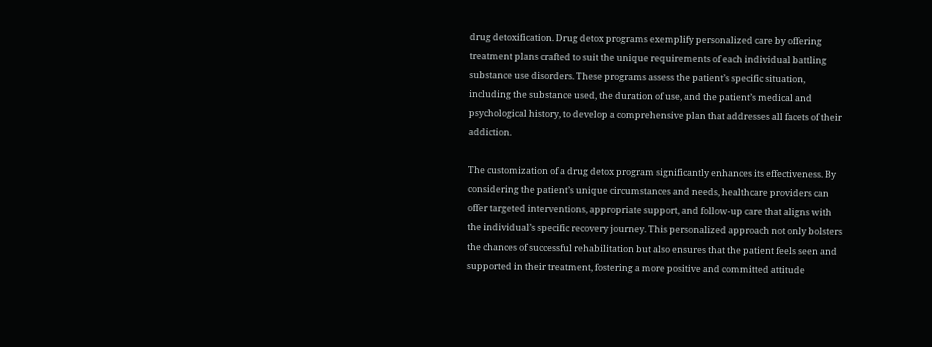drug detoxification. Drug detox programs exemplify personalized care by offering treatment plans crafted to suit the unique requirements of each individual battling substance use disorders. These programs assess the patient’s specific situation, including the substance used, the duration of use, and the patient’s medical and psychological history, to develop a comprehensive plan that addresses all facets of their addiction.

The customization of a drug detox program significantly enhances its effectiveness. By considering the patient’s unique circumstances and needs, healthcare providers can offer targeted interventions, appropriate support, and follow-up care that aligns with the individual’s specific recovery journey. This personalized approach not only bolsters the chances of successful rehabilitation but also ensures that the patient feels seen and supported in their treatment, fostering a more positive and committed attitude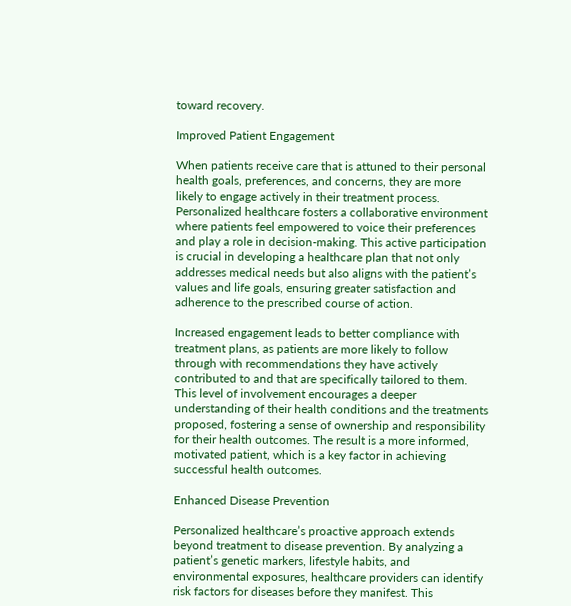toward recovery.

Improved Patient Engagement

When patients receive care that is attuned to their personal health goals, preferences, and concerns, they are more likely to engage actively in their treatment process. Personalized healthcare fosters a collaborative environment where patients feel empowered to voice their preferences and play a role in decision-making. This active participation is crucial in developing a healthcare plan that not only addresses medical needs but also aligns with the patient’s values and life goals, ensuring greater satisfaction and adherence to the prescribed course of action.

Increased engagement leads to better compliance with treatment plans, as patients are more likely to follow through with recommendations they have actively contributed to and that are specifically tailored to them. This level of involvement encourages a deeper understanding of their health conditions and the treatments proposed, fostering a sense of ownership and responsibility for their health outcomes. The result is a more informed, motivated patient, which is a key factor in achieving successful health outcomes.

Enhanced Disease Prevention

Personalized healthcare’s proactive approach extends beyond treatment to disease prevention. By analyzing a patient’s genetic markers, lifestyle habits, and environmental exposures, healthcare providers can identify risk factors for diseases before they manifest. This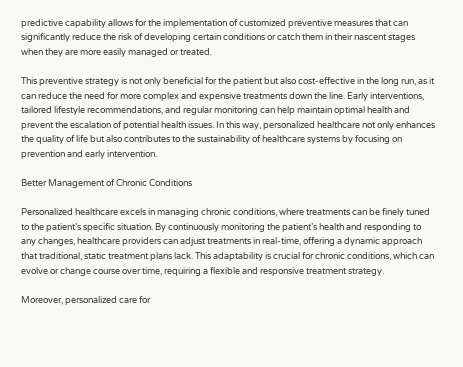predictive capability allows for the implementation of customized preventive measures that can significantly reduce the risk of developing certain conditions or catch them in their nascent stages when they are more easily managed or treated.

This preventive strategy is not only beneficial for the patient but also cost-effective in the long run, as it can reduce the need for more complex and expensive treatments down the line. Early interventions, tailored lifestyle recommendations, and regular monitoring can help maintain optimal health and prevent the escalation of potential health issues. In this way, personalized healthcare not only enhances the quality of life but also contributes to the sustainability of healthcare systems by focusing on prevention and early intervention.

Better Management of Chronic Conditions

Personalized healthcare excels in managing chronic conditions, where treatments can be finely tuned to the patient’s specific situation. By continuously monitoring the patient’s health and responding to any changes, healthcare providers can adjust treatments in real-time, offering a dynamic approach that traditional, static treatment plans lack. This adaptability is crucial for chronic conditions, which can evolve or change course over time, requiring a flexible and responsive treatment strategy.

Moreover, personalized care for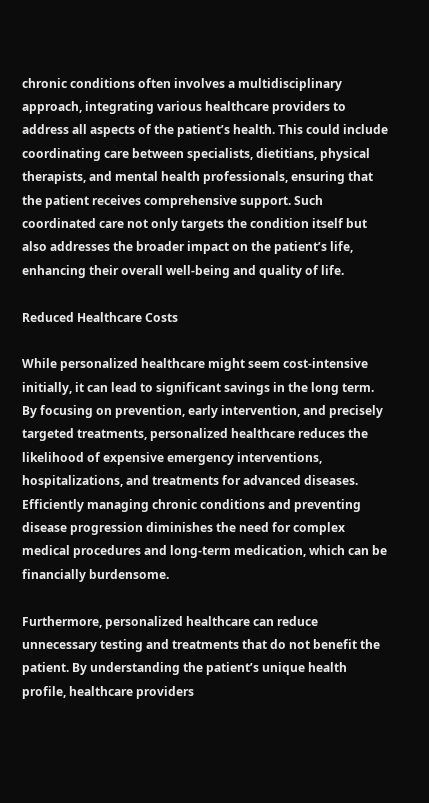chronic conditions often involves a multidisciplinary approach, integrating various healthcare providers to address all aspects of the patient’s health. This could include coordinating care between specialists, dietitians, physical therapists, and mental health professionals, ensuring that the patient receives comprehensive support. Such coordinated care not only targets the condition itself but also addresses the broader impact on the patient’s life, enhancing their overall well-being and quality of life.

Reduced Healthcare Costs

While personalized healthcare might seem cost-intensive initially, it can lead to significant savings in the long term. By focusing on prevention, early intervention, and precisely targeted treatments, personalized healthcare reduces the likelihood of expensive emergency interventions, hospitalizations, and treatments for advanced diseases. Efficiently managing chronic conditions and preventing disease progression diminishes the need for complex medical procedures and long-term medication, which can be financially burdensome.

Furthermore, personalized healthcare can reduce unnecessary testing and treatments that do not benefit the patient. By understanding the patient’s unique health profile, healthcare providers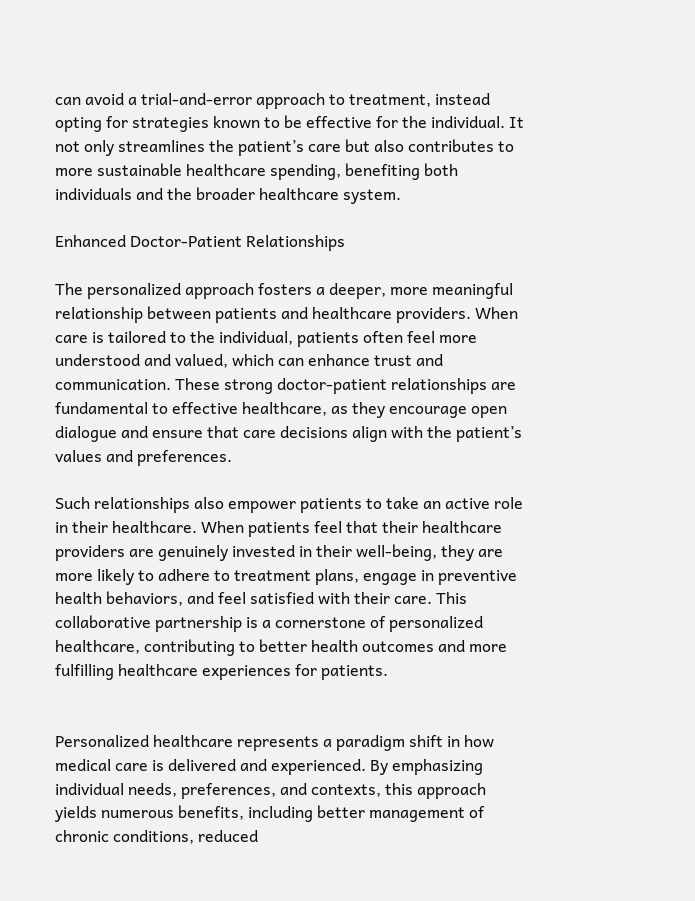can avoid a trial-and-error approach to treatment, instead opting for strategies known to be effective for the individual. It not only streamlines the patient’s care but also contributes to more sustainable healthcare spending, benefiting both individuals and the broader healthcare system.

Enhanced Doctor-Patient Relationships

The personalized approach fosters a deeper, more meaningful relationship between patients and healthcare providers. When care is tailored to the individual, patients often feel more understood and valued, which can enhance trust and communication. These strong doctor-patient relationships are fundamental to effective healthcare, as they encourage open dialogue and ensure that care decisions align with the patient’s values and preferences.

Such relationships also empower patients to take an active role in their healthcare. When patients feel that their healthcare providers are genuinely invested in their well-being, they are more likely to adhere to treatment plans, engage in preventive health behaviors, and feel satisfied with their care. This collaborative partnership is a cornerstone of personalized healthcare, contributing to better health outcomes and more fulfilling healthcare experiences for patients.


Personalized healthcare represents a paradigm shift in how medical care is delivered and experienced. By emphasizing individual needs, preferences, and contexts, this approach yields numerous benefits, including better management of chronic conditions, reduced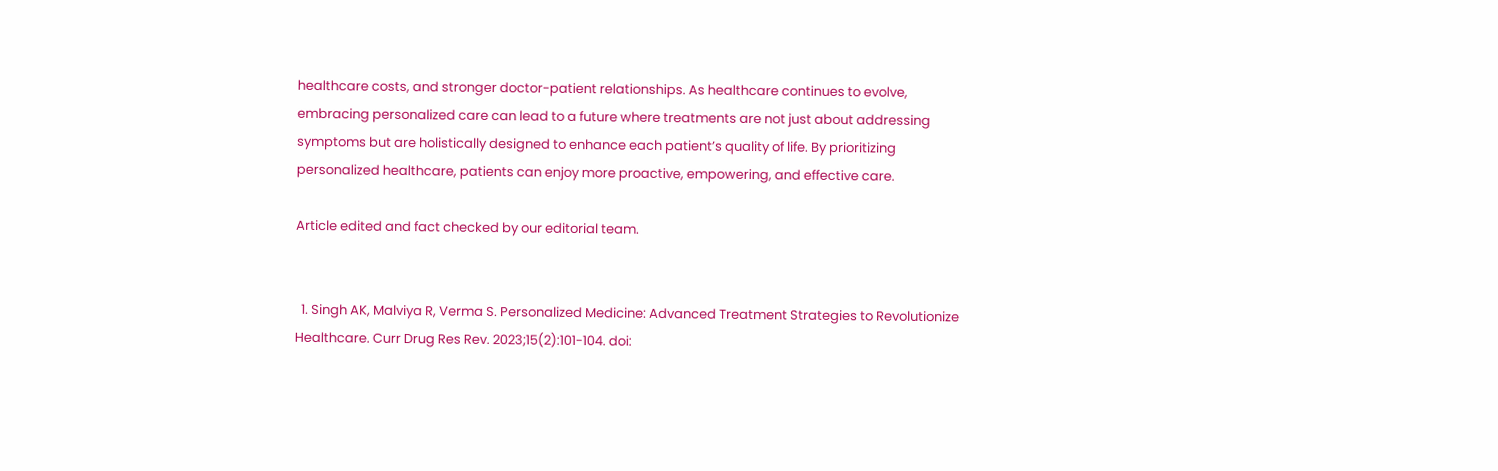healthcare costs, and stronger doctor-patient relationships. As healthcare continues to evolve, embracing personalized care can lead to a future where treatments are not just about addressing symptoms but are holistically designed to enhance each patient’s quality of life. By prioritizing personalized healthcare, patients can enjoy more proactive, empowering, and effective care.

Article edited and fact checked by our editorial team.


  1. Singh AK, Malviya R, Verma S. Personalized Medicine: Advanced Treatment Strategies to Revolutionize Healthcare. Curr Drug Res Rev. 2023;15(2):101-104. doi: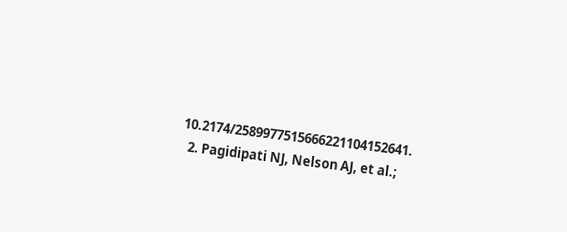10.2174/2589977515666221104152641.
  2. Pagidipati NJ, Nelson AJ, et al.;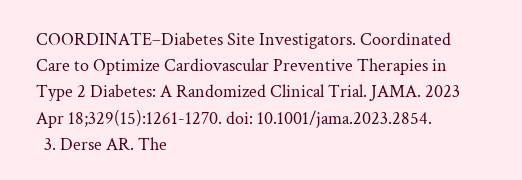COORDINATE–Diabetes Site Investigators. Coordinated Care to Optimize Cardiovascular Preventive Therapies in Type 2 Diabetes: A Randomized Clinical Trial. JAMA. 2023 Apr 18;329(15):1261-1270. doi: 10.1001/jama.2023.2854.
  3. Derse AR. The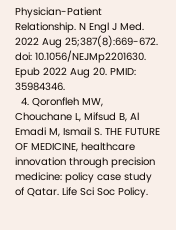Physician-Patient Relationship. N Engl J Med. 2022 Aug 25;387(8):669-672. doi: 10.1056/NEJMp2201630. Epub 2022 Aug 20. PMID: 35984346.
  4. Qoronfleh MW, Chouchane L, Mifsud B, Al Emadi M, Ismail S. THE FUTURE OF MEDICINE, healthcare innovation through precision medicine: policy case study of Qatar. Life Sci Soc Policy.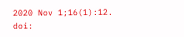2020 Nov 1;16(1):12. doi: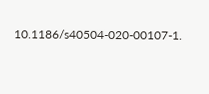10.1186/s40504-020-00107-1.